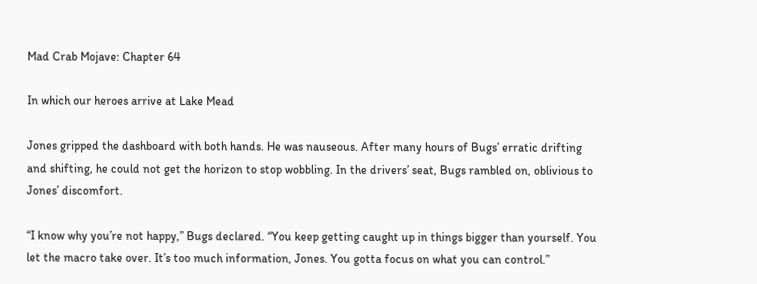Mad Crab Mojave: Chapter 64

In which our heroes arrive at Lake Mead

Jones gripped the dashboard with both hands. He was nauseous. After many hours of Bugs’ erratic drifting and shifting, he could not get the horizon to stop wobbling. In the drivers’ seat, Bugs rambled on, oblivious to Jones’ discomfort.

“I know why you’re not happy,” Bugs declared. “You keep getting caught up in things bigger than yourself. You let the macro take over. It’s too much information, Jones. You gotta focus on what you can control.”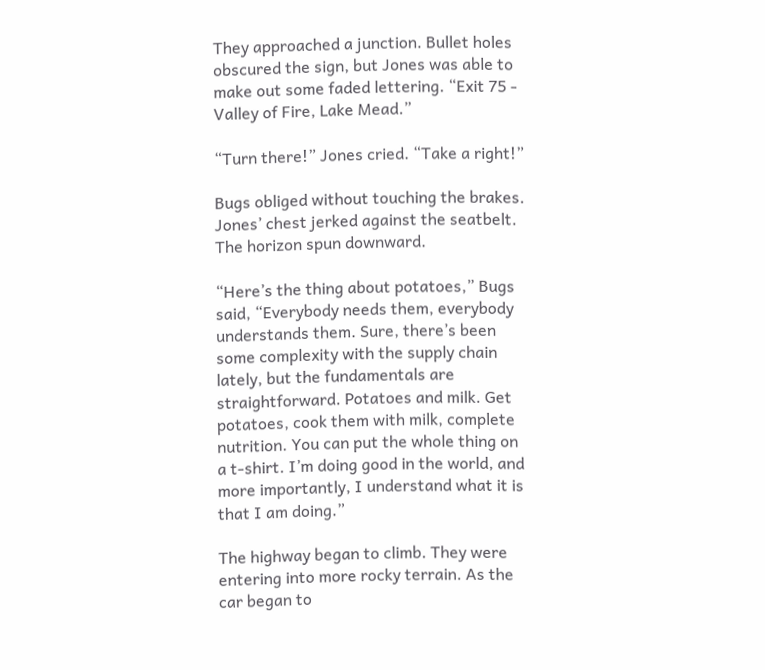They approached a junction. Bullet holes obscured the sign, but Jones was able to make out some faded lettering. “Exit 75 - Valley of Fire, Lake Mead.”

“Turn there!” Jones cried. “Take a right!”

Bugs obliged without touching the brakes. Jones’ chest jerked against the seatbelt. The horizon spun downward.

“Here’s the thing about potatoes,” Bugs said, “Everybody needs them, everybody understands them. Sure, there’s been some complexity with the supply chain lately, but the fundamentals are straightforward. Potatoes and milk. Get potatoes, cook them with milk, complete nutrition. You can put the whole thing on a t-shirt. I’m doing good in the world, and more importantly, I understand what it is that I am doing.”

The highway began to climb. They were entering into more rocky terrain. As the car began to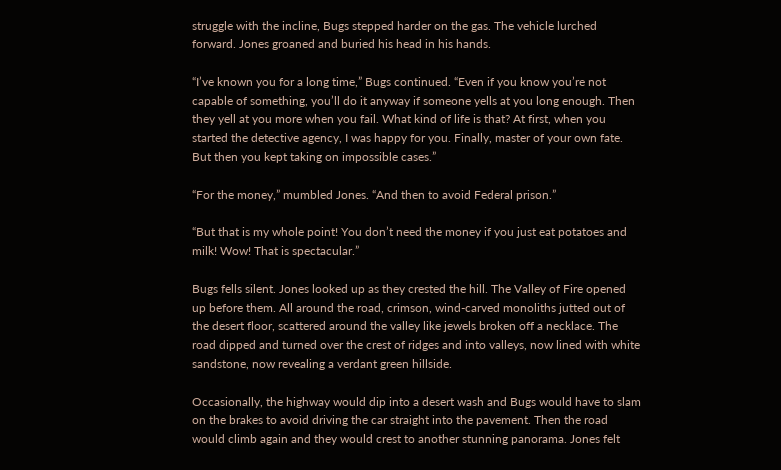struggle with the incline, Bugs stepped harder on the gas. The vehicle lurched forward. Jones groaned and buried his head in his hands.

“I’ve known you for a long time,” Bugs continued. “Even if you know you’re not capable of something, you’ll do it anyway if someone yells at you long enough. Then they yell at you more when you fail. What kind of life is that? At first, when you started the detective agency, I was happy for you. Finally, master of your own fate. But then you kept taking on impossible cases.”

“For the money,” mumbled Jones. “And then to avoid Federal prison.”

“But that is my whole point! You don’t need the money if you just eat potatoes and milk! Wow! That is spectacular.”

Bugs fells silent. Jones looked up as they crested the hill. The Valley of Fire opened up before them. All around the road, crimson, wind-carved monoliths jutted out of the desert floor, scattered around the valley like jewels broken off a necklace. The road dipped and turned over the crest of ridges and into valleys, now lined with white sandstone, now revealing a verdant green hillside.

Occasionally, the highway would dip into a desert wash and Bugs would have to slam on the brakes to avoid driving the car straight into the pavement. Then the road would climb again and they would crest to another stunning panorama. Jones felt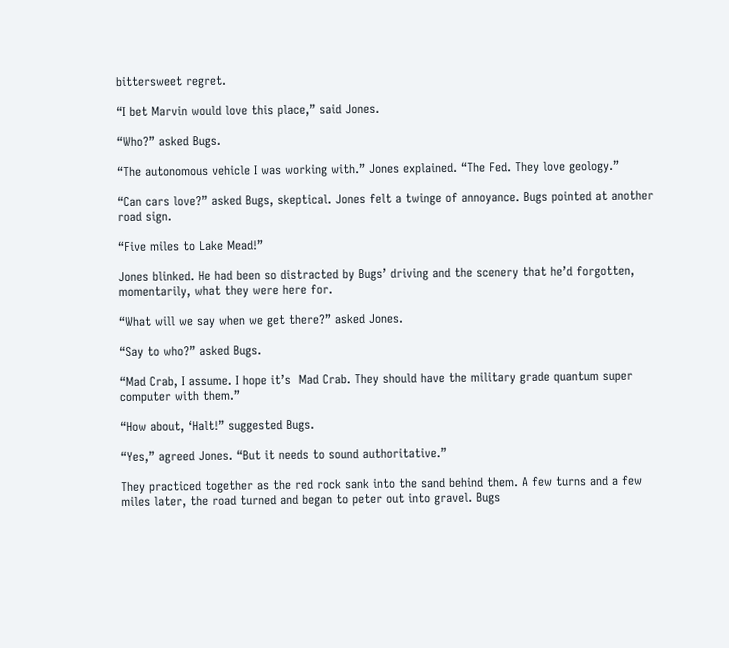bittersweet regret.

“I bet Marvin would love this place,” said Jones.

“Who?” asked Bugs.

“The autonomous vehicle I was working with.” Jones explained. “The Fed. They love geology.”

“Can cars love?” asked Bugs, skeptical. Jones felt a twinge of annoyance. Bugs pointed at another road sign.

“Five miles to Lake Mead!”

Jones blinked. He had been so distracted by Bugs’ driving and the scenery that he’d forgotten, momentarily, what they were here for.

“What will we say when we get there?” asked Jones.

“Say to who?” asked Bugs.

“Mad Crab, I assume. I hope it’s  Mad Crab. They should have the military grade quantum super computer with them.”

“How about, ‘Halt!” suggested Bugs.

“Yes,” agreed Jones. “But it needs to sound authoritative.”

They practiced together as the red rock sank into the sand behind them. A few turns and a few miles later, the road turned and began to peter out into gravel. Bugs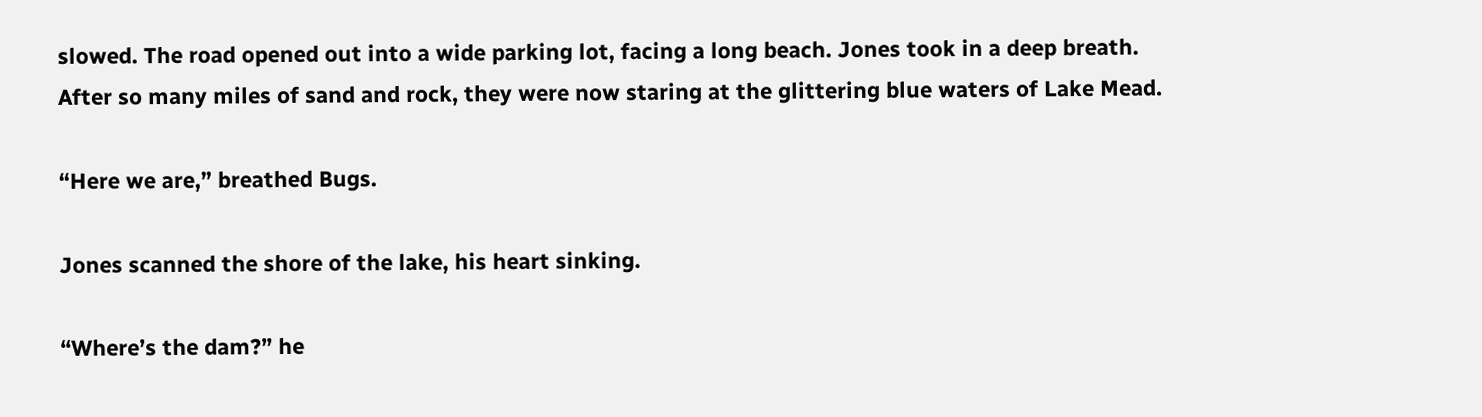slowed. The road opened out into a wide parking lot, facing a long beach. Jones took in a deep breath. After so many miles of sand and rock, they were now staring at the glittering blue waters of Lake Mead.

“Here we are,” breathed Bugs.

Jones scanned the shore of the lake, his heart sinking.

“Where’s the dam?” he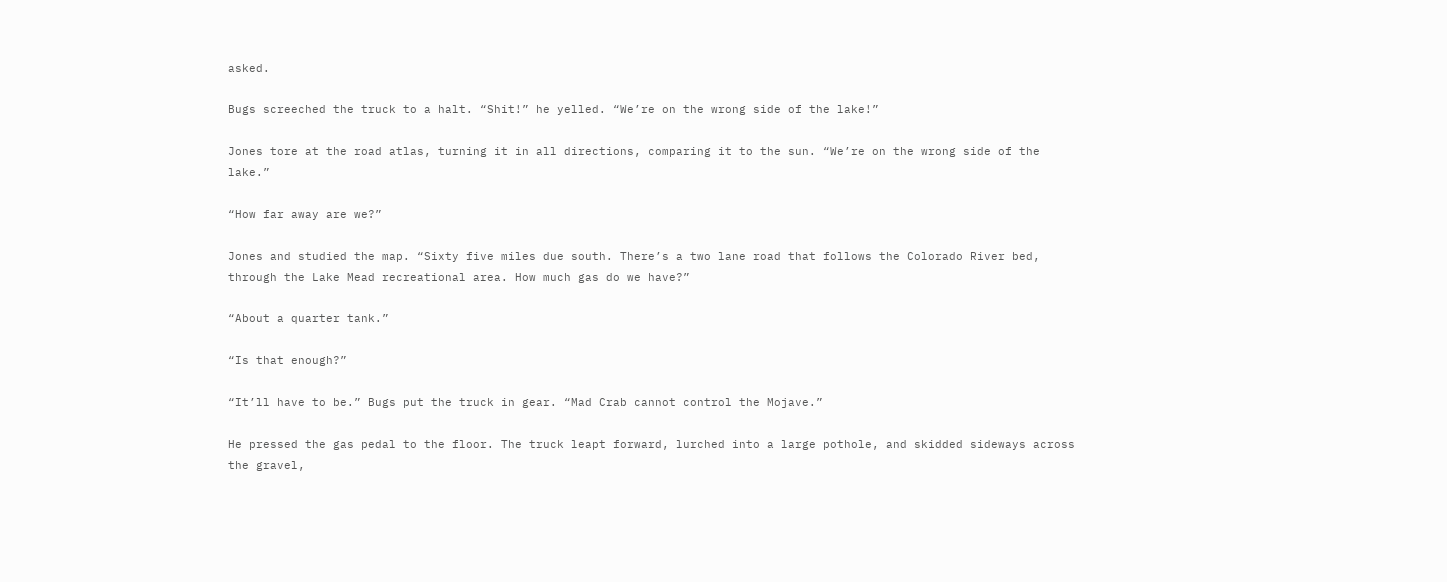asked.

Bugs screeched the truck to a halt. “Shit!” he yelled. “We’re on the wrong side of the lake!”

Jones tore at the road atlas, turning it in all directions, comparing it to the sun. “We’re on the wrong side of the lake.”

“How far away are we?”

Jones and studied the map. “Sixty five miles due south. There’s a two lane road that follows the Colorado River bed, through the Lake Mead recreational area. How much gas do we have?”

“About a quarter tank.”

“Is that enough?”

“It’ll have to be.” Bugs put the truck in gear. “Mad Crab cannot control the Mojave.”

He pressed the gas pedal to the floor. The truck leapt forward, lurched into a large pothole, and skidded sideways across the gravel,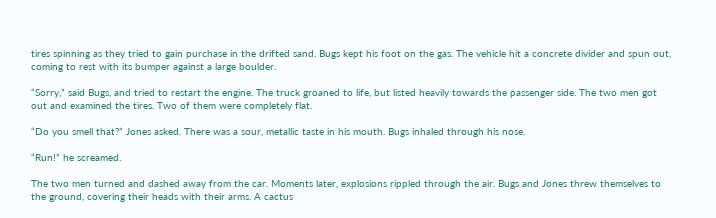tires spinning as they tried to gain purchase in the drifted sand. Bugs kept his foot on the gas. The vehicle hit a concrete divider and spun out, coming to rest with its bumper against a large boulder.

“Sorry,” said Bugs, and tried to restart the engine. The truck groaned to life, but listed heavily towards the passenger side. The two men got out and examined the tires. Two of them were completely flat.

“Do you smell that?” Jones asked. There was a sour, metallic taste in his mouth. Bugs inhaled through his nose.

“Run!” he screamed.

The two men turned and dashed away from the car. Moments later, explosions rippled through the air. Bugs and Jones threw themselves to the ground, covering their heads with their arms. A cactus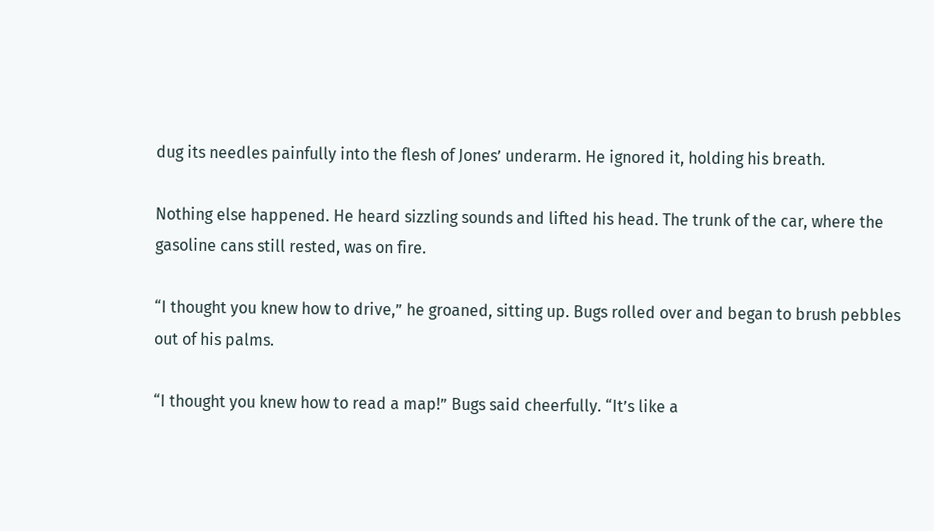dug its needles painfully into the flesh of Jones’ underarm. He ignored it, holding his breath.

Nothing else happened. He heard sizzling sounds and lifted his head. The trunk of the car, where the gasoline cans still rested, was on fire.

“I thought you knew how to drive,” he groaned, sitting up. Bugs rolled over and began to brush pebbles out of his palms.

“I thought you knew how to read a map!” Bugs said cheerfully. “It’s like a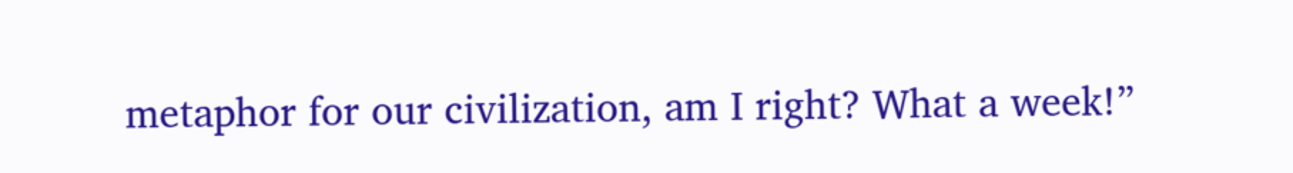metaphor for our civilization, am I right? What a week!”